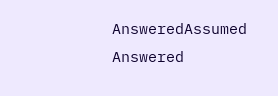AnsweredAssumed Answered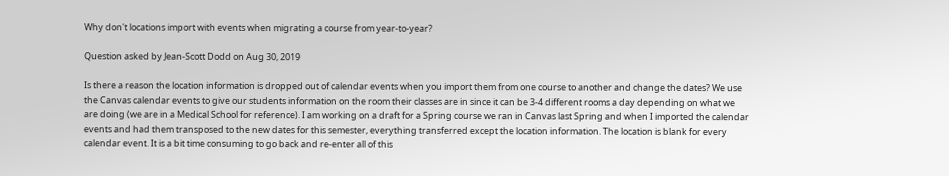Why don't locations import with events when migrating a course from year-to-year?

Question asked by Jean-Scott Dodd on Aug 30, 2019

Is there a reason the location information is dropped out of calendar events when you import them from one course to another and change the dates? We use the Canvas calendar events to give our students information on the room their classes are in since it can be 3-4 different rooms a day depending on what we are doing (we are in a Medical School for reference). I am working on a draft for a Spring course we ran in Canvas last Spring and when I imported the calendar events and had them transposed to the new dates for this semester, everything transferred except the location information. The location is blank for every calendar event. It is a bit time consuming to go back and re-enter all of this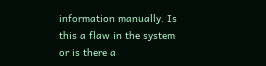information manually. Is this a flaw in the system or is there a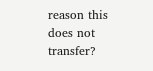reason this does not transfer?